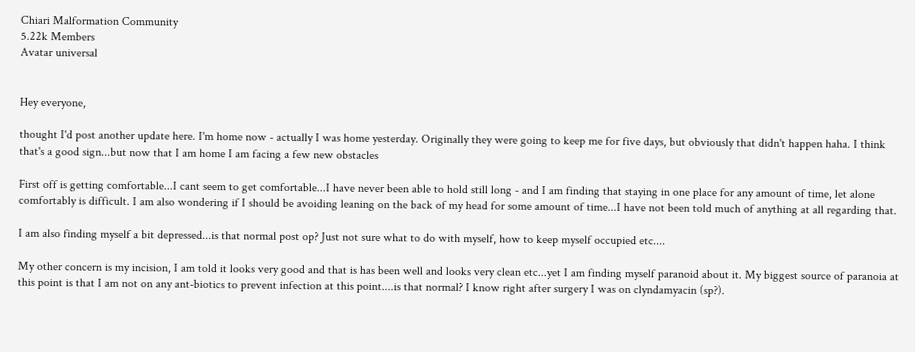Chiari Malformation Community
5.22k Members
Avatar universal


Hey everyone,

thought I'd post another update here. I'm home now - actually I was home yesterday. Originally they were going to keep me for five days, but obviously that didn't happen haha. I think that's a good sign...but now that I am home I am facing a few new obstacles

First off is getting comfortable...I cant seem to get comfortable...I have never been able to hold still long - and I am finding that staying in one place for any amount of time, let alone comfortably is difficult. I am also wondering if I should be avoiding leaning on the back of my head for some amount of time...I have not been told much of anything at all regarding that.

I am also finding myself a bit depressed...is that normal post op? Just not sure what to do with myself, how to keep myself occupied etc....

My other concern is my incision, I am told it looks very good and that is has been well and looks very clean etc...yet I am finding myself paranoid about it. My biggest source of paranoia at this point is that I am not on any ant-biotics to prevent infection at this point....is that normal? I know right after surgery I was on clyndamyacin (sp?).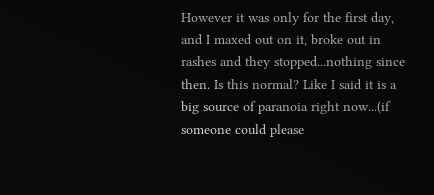However it was only for the first day, and I maxed out on it, broke out in rashes and they stopped...nothing since then. Is this normal? Like I said it is a big source of paranoia right now...(if someone could please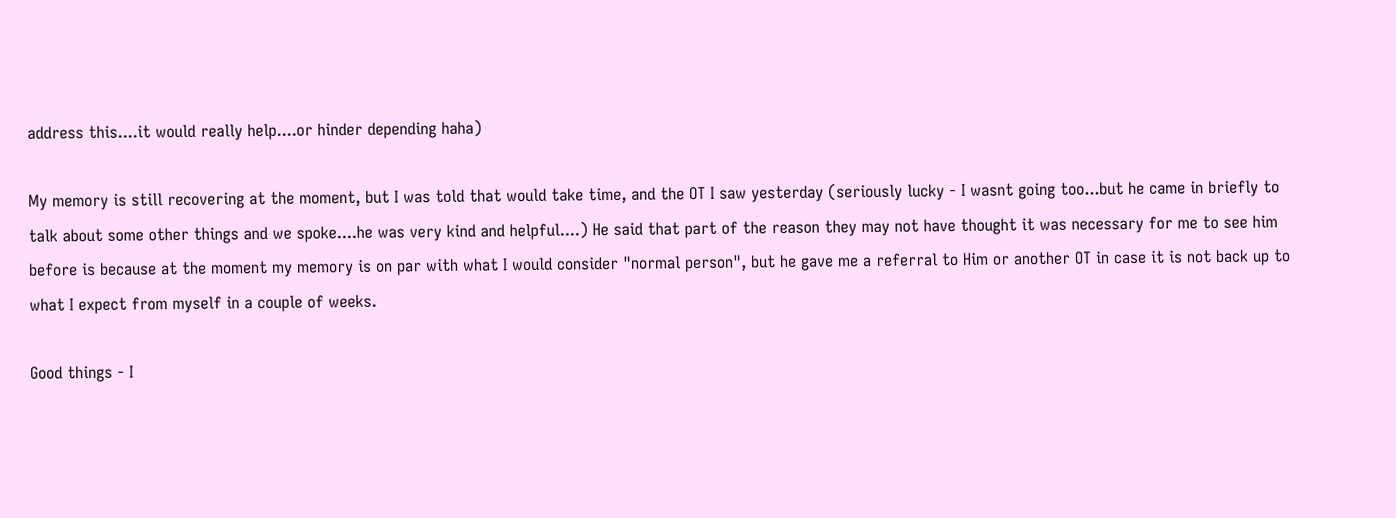address this....it would really help....or hinder depending haha)

My memory is still recovering at the moment, but I was told that would take time, and the OT I saw yesterday (seriously lucky - I wasnt going too...but he came in briefly to talk about some other things and we spoke....he was very kind and helpful....) He said that part of the reason they may not have thought it was necessary for me to see him before is because at the moment my memory is on par with what I would consider "normal person", but he gave me a referral to Him or another OT in case it is not back up to what I expect from myself in a couple of weeks.

Good things - I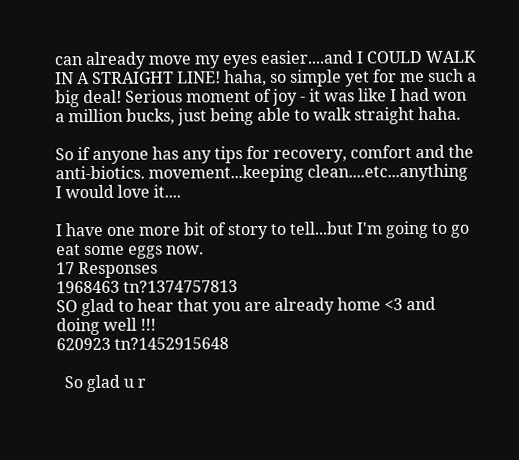can already move my eyes easier....and I COULD WALK IN A STRAIGHT LINE! haha, so simple yet for me such a big deal! Serious moment of joy - it was like I had won a million bucks, just being able to walk straight haha.

So if anyone has any tips for recovery, comfort and the anti-biotics. movement...keeping clean....etc...anything I would love it....

I have one more bit of story to tell...but I'm going to go eat some eggs now.
17 Responses
1968463 tn?1374757813
SO glad to hear that you are already home <3 and doing well !!!
620923 tn?1452915648

  So glad u r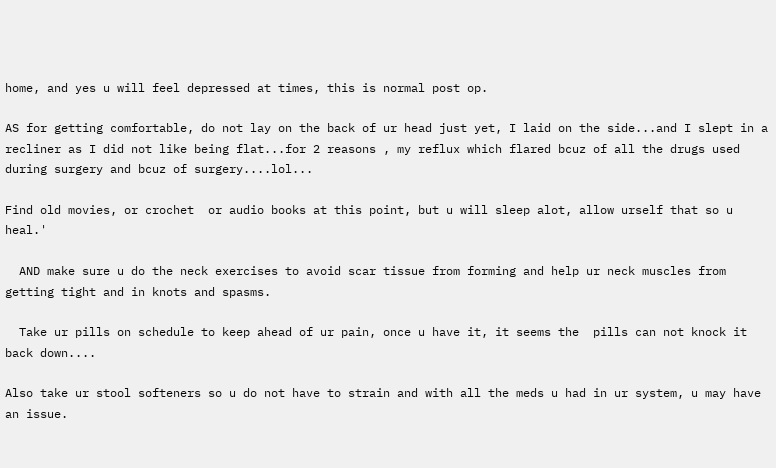home, and yes u will feel depressed at times, this is normal post op.

AS for getting comfortable, do not lay on the back of ur head just yet, I laid on the side...and I slept in a recliner as I did not like being flat...for 2 reasons , my reflux which flared bcuz of all the drugs used during surgery and bcuz of surgery....lol...

Find old movies, or crochet  or audio books at this point, but u will sleep alot, allow urself that so u heal.'

  AND make sure u do the neck exercises to avoid scar tissue from forming and help ur neck muscles from getting tight and in knots and spasms.

  Take ur pills on schedule to keep ahead of ur pain, once u have it, it seems the  pills can not knock it back down....

Also take ur stool softeners so u do not have to strain and with all the meds u had in ur system, u may have an issue.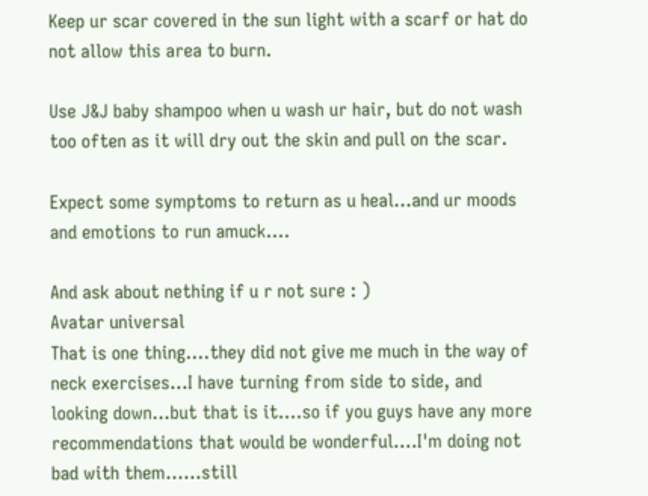Keep ur scar covered in the sun light with a scarf or hat do not allow this area to burn.

Use J&J baby shampoo when u wash ur hair, but do not wash too often as it will dry out the skin and pull on the scar.

Expect some symptoms to return as u heal...and ur moods and emotions to run amuck....

And ask about nething if u r not sure : )
Avatar universal
That is one thing....they did not give me much in the way of neck exercises...I have turning from side to side, and looking down...but that is it....so if you guys have any more recommendations that would be wonderful....I'm doing not bad with them......still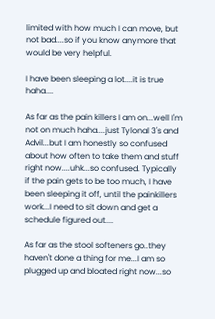limited with how much I can move, but not bad....so if you know anymore that would be very helpful.

I have been sleeping a lot....it is true haha....

As far as the pain killers I am on...well I'm not on much haha....just Tylonal 3's and Advil...but I am honestly so confused about how often to take them and stuff right now....uhk...so confused. Typically if the pain gets to be too much, I have been sleeping it off, until the painkillers work...I need to sit down and get a schedule figured out....

As far as the stool softeners go..they haven't done a thing for me...I am so plugged up and bloated right now...so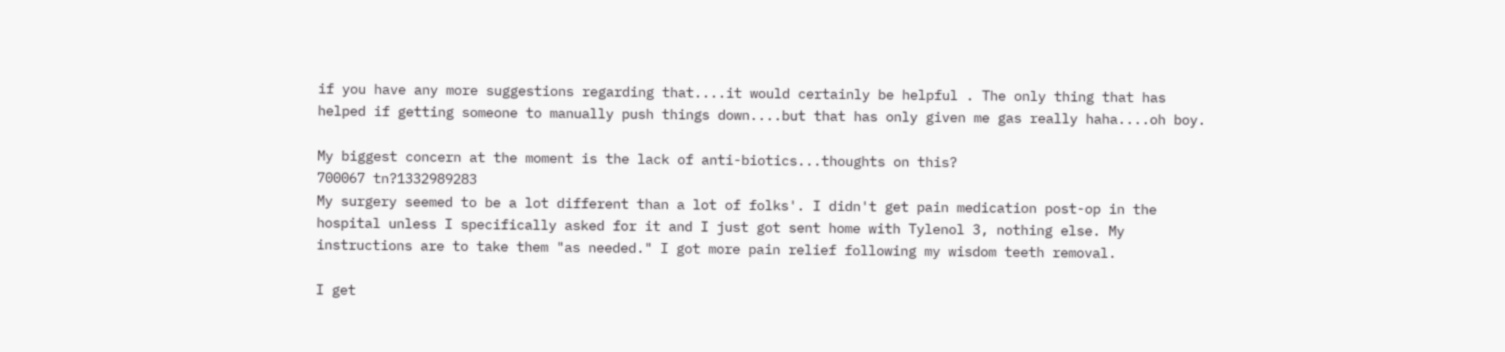if you have any more suggestions regarding that....it would certainly be helpful . The only thing that has helped if getting someone to manually push things down....but that has only given me gas really haha....oh boy.

My biggest concern at the moment is the lack of anti-biotics...thoughts on this?
700067 tn?1332989283
My surgery seemed to be a lot different than a lot of folks'. I didn't get pain medication post-op in the hospital unless I specifically asked for it and I just got sent home with Tylenol 3, nothing else. My instructions are to take them "as needed." I got more pain relief following my wisdom teeth removal.

I get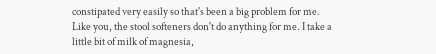constipated very easily so that's been a big problem for me. Like you, the stool softeners don't do anything for me. I take a little bit of milk of magnesia,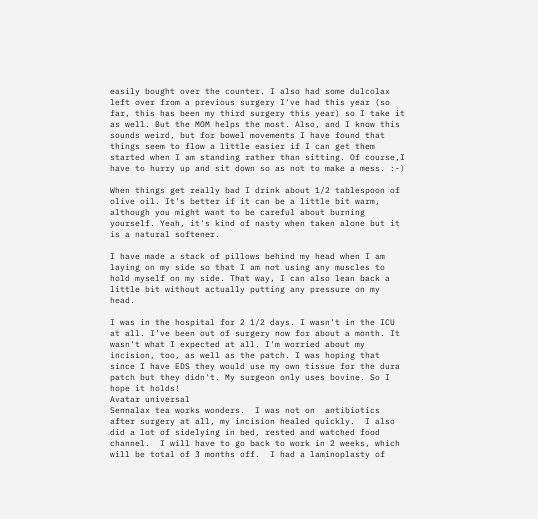easily bought over the counter. I also had some dulcolax left over from a previous surgery I've had this year (so far, this has been my third surgery this year) so I take it as well. But the MOM helps the most. Also, and I know this sounds weird, but for bowel movements I have found that things seem to flow a little easier if I can get them started when I am standing rather than sitting. Of course,I have to hurry up and sit down so as not to make a mess. :-)

When things get really bad I drink about 1/2 tablespoon of olive oil. It's better if it can be a little bit warm, although you might want to be careful about burning yourself. Yeah, it's kind of nasty when taken alone but it is a natural softener.

I have made a stack of pillows behind my head when I am laying on my side so that I am not using any muscles to hold myself on my side. That way, I can also lean back a little bit without actually putting any pressure on my head.

I was in the hospital for 2 1/2 days. I wasn't in the ICU at all. I've been out of surgery now for about a month. It wasn't what I expected at all. I'm worried about my incision, too, as well as the patch. I was hoping that since I have EDS they would use my own tissue for the dura patch but they didn't. My surgeon only uses bovine. So I hope it holds!
Avatar universal
Sennalax tea works wonders.  I was not on  antibiotics after surgery at all, my incision healed quickly.  I also did a lot of sidelying in bed, rested and watched food channel.  I will have to go back to work in 2 weeks, which will be total of 3 months off.  I had a laminoplasty of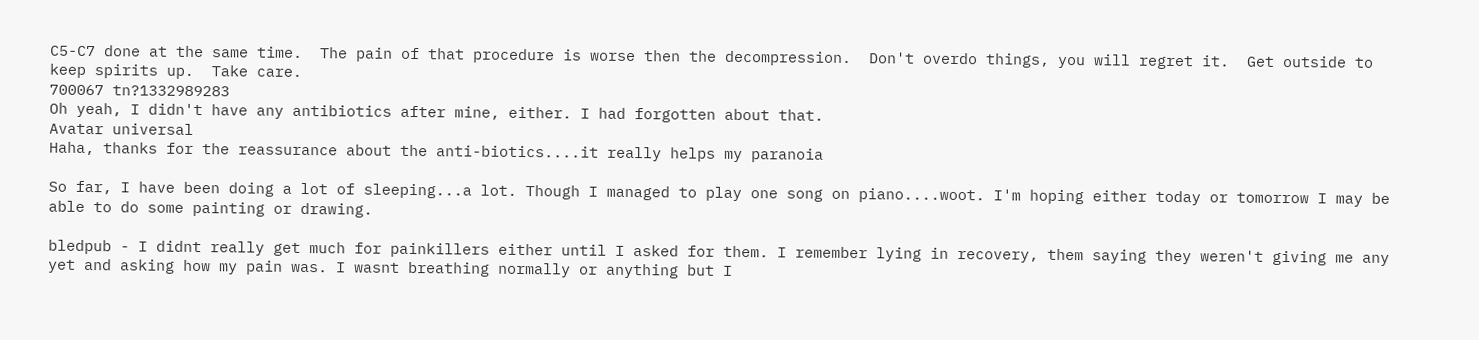C5-C7 done at the same time.  The pain of that procedure is worse then the decompression.  Don't overdo things, you will regret it.  Get outside to keep spirits up.  Take care.
700067 tn?1332989283
Oh yeah, I didn't have any antibiotics after mine, either. I had forgotten about that.
Avatar universal
Haha, thanks for the reassurance about the anti-biotics....it really helps my paranoia

So far, I have been doing a lot of sleeping...a lot. Though I managed to play one song on piano....woot. I'm hoping either today or tomorrow I may be able to do some painting or drawing.

bledpub - I didnt really get much for painkillers either until I asked for them. I remember lying in recovery, them saying they weren't giving me any yet and asking how my pain was. I wasnt breathing normally or anything but I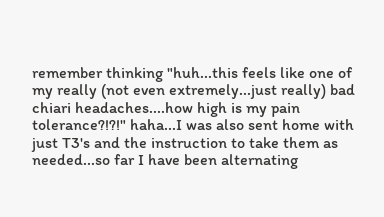remember thinking "huh...this feels like one of my really (not even extremely...just really) bad chiari headaches....how high is my pain tolerance?!?!" haha...I was also sent home with just T3's and the instruction to take them as needed...so far I have been alternating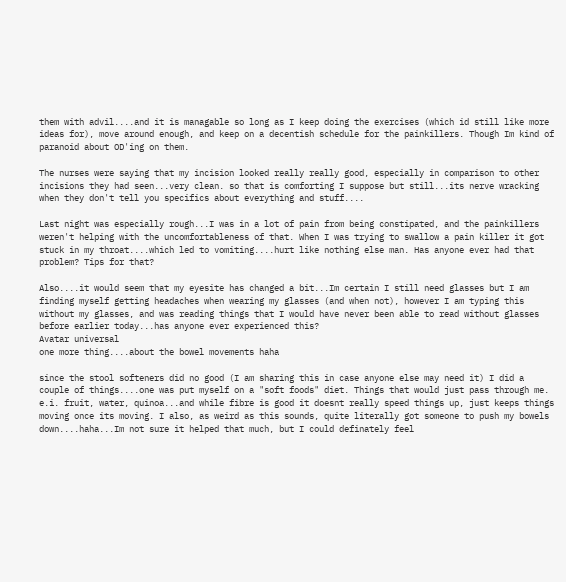them with advil....and it is managable so long as I keep doing the exercises (which id still like more ideas for), move around enough, and keep on a decentish schedule for the painkillers. Though Im kind of paranoid about OD'ing on them.

The nurses were saying that my incision looked really really good, especially in comparison to other incisions they had seen...very clean. so that is comforting I suppose but still...its nerve wracking when they don't tell you specifics about everything and stuff....

Last night was especially rough...I was in a lot of pain from being constipated, and the painkillers weren't helping with the uncomfortableness of that. When I was trying to swallow a pain killer it got stuck in my throat....which led to vomiting....hurt like nothing else man. Has anyone ever had that problem? Tips for that?

Also....it would seem that my eyesite has changed a bit...Im certain I still need glasses but I am finding myself getting headaches when wearing my glasses (and when not), however I am typing this without my glasses, and was reading things that I would have never been able to read without glasses before earlier today...has anyone ever experienced this?
Avatar universal
one more thing....about the bowel movements haha

since the stool softeners did no good (I am sharing this in case anyone else may need it) I did a couple of things....one was put myself on a "soft foods" diet. Things that would just pass through me. e.i. fruit, water, quinoa...and while fibre is good it doesnt really speed things up, just keeps things moving once its moving. I also, as weird as this sounds, quite literally got someone to push my bowels down....haha...Im not sure it helped that much, but I could definately feel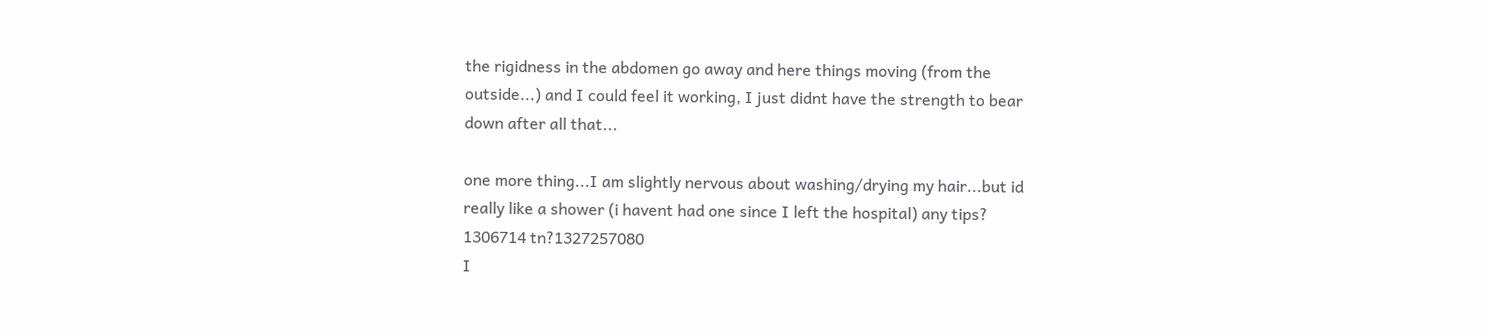the rigidness in the abdomen go away and here things moving (from the outside...) and I could feel it working, I just didnt have the strength to bear down after all that...

one more thing...I am slightly nervous about washing/drying my hair...but id really like a shower (i havent had one since I left the hospital) any tips?
1306714 tn?1327257080
I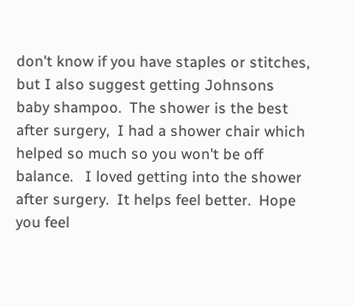don't know if you have staples or stitches, but I also suggest getting Johnsons baby shampoo.  The shower is the best after surgery,  I had a shower chair which helped so much so you won't be off balance.   I loved getting into the shower after surgery.  It helps feel better.  Hope you feel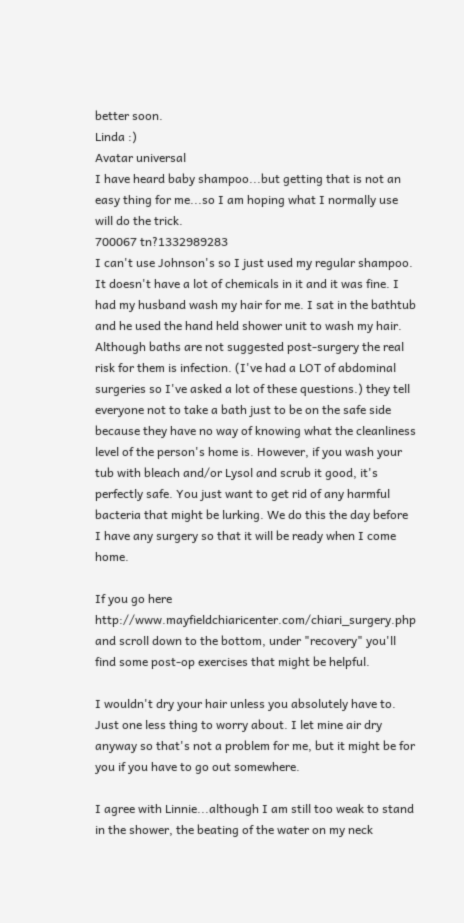better soon.
Linda :)
Avatar universal
I have heard baby shampoo...but getting that is not an easy thing for me...so I am hoping what I normally use will do the trick.
700067 tn?1332989283
I can't use Johnson's so I just used my regular shampoo. It doesn't have a lot of chemicals in it and it was fine. I had my husband wash my hair for me. I sat in the bathtub and he used the hand held shower unit to wash my hair. Although baths are not suggested post-surgery the real risk for them is infection. (I've had a LOT of abdominal surgeries so I've asked a lot of these questions.) they tell everyone not to take a bath just to be on the safe side because they have no way of knowing what the cleanliness level of the person's home is. However, if you wash your tub with bleach and/or Lysol and scrub it good, it's perfectly safe. You just want to get rid of any harmful bacteria that might be lurking. We do this the day before I have any surgery so that it will be ready when I come home.

If you go here http://www.mayfieldchiaricenter.com/chiari_surgery.php and scroll down to the bottom, under "recovery" you'll find some post-op exercises that might be helpful.

I wouldn't dry your hair unless you absolutely have to. Just one less thing to worry about. I let mine air dry anyway so that's not a problem for me, but it might be for you if you have to go out somewhere.

I agree with Linnie...although I am still too weak to stand in the shower, the beating of the water on my neck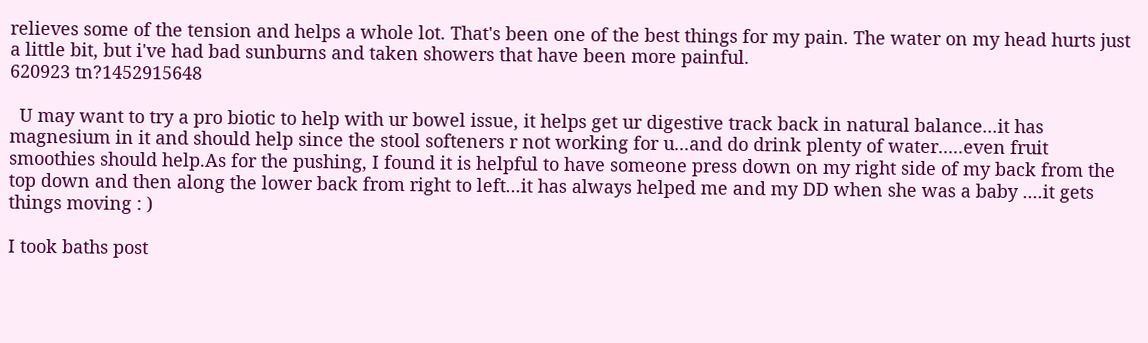relieves some of the tension and helps a whole lot. That's been one of the best things for my pain. The water on my head hurts just a little bit, but i've had bad sunburns and taken showers that have been more painful.
620923 tn?1452915648

  U may want to try a pro biotic to help with ur bowel issue, it helps get ur digestive track back in natural balance...it has magnesium in it and should help since the stool softeners r not working for u...and do drink plenty of water.....even fruit smoothies should help.As for the pushing, I found it is helpful to have someone press down on my right side of my back from the top down and then along the lower back from right to left...it has always helped me and my DD when she was a baby ....it gets things moving : )

I took baths post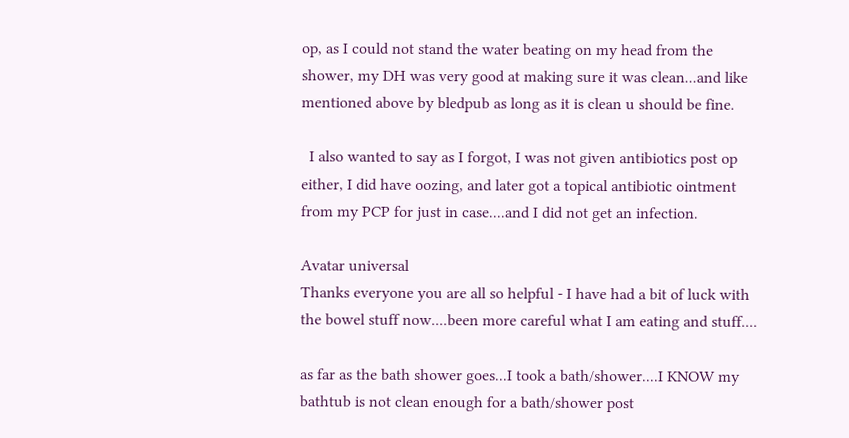op, as I could not stand the water beating on my head from the shower, my DH was very good at making sure it was clean...and like mentioned above by bledpub as long as it is clean u should be fine.

  I also wanted to say as I forgot, I was not given antibiotics post op either, I did have oozing, and later got a topical antibiotic ointment from my PCP for just in case....and I did not get an infection.

Avatar universal
Thanks everyone you are all so helpful - I have had a bit of luck with the bowel stuff now....been more careful what I am eating and stuff....

as far as the bath shower goes...I took a bath/shower....I KNOW my bathtub is not clean enough for a bath/shower post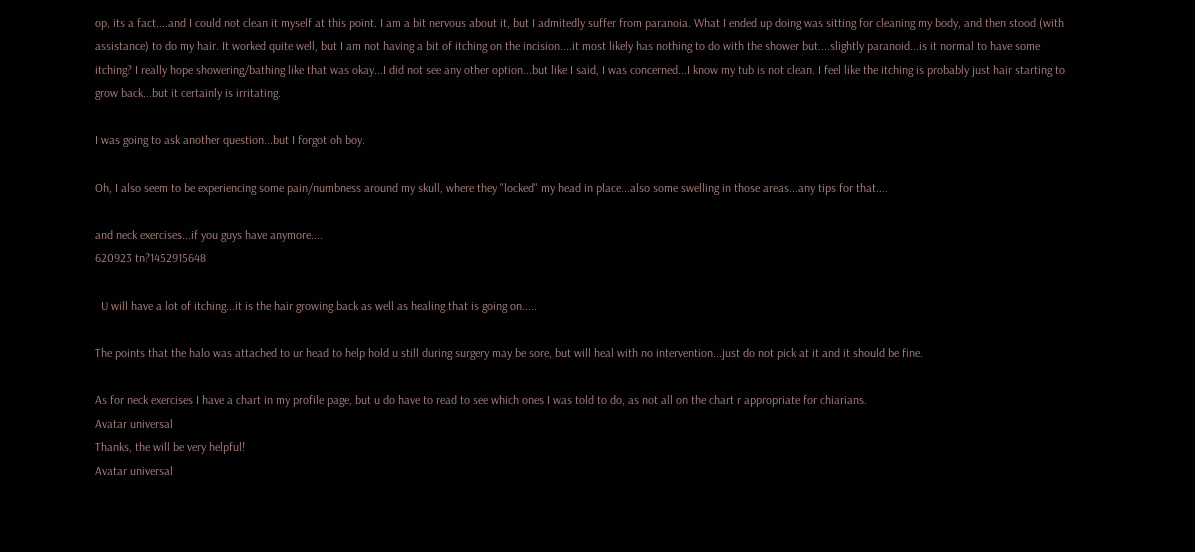op, its a fact....and I could not clean it myself at this point. I am a bit nervous about it, but I admitedly suffer from paranoia. What I ended up doing was sitting for cleaning my body, and then stood (with assistance) to do my hair. It worked quite well, but I am not having a bit of itching on the incision....it most likely has nothing to do with the shower but....slightly paranoid...is it normal to have some itching? I really hope showering/bathing like that was okay...I did not see any other option...but like I said, I was concerned...I know my tub is not clean. I feel like the itching is probably just hair starting to grow back...but it certainly is irritating.

I was going to ask another question...but I forgot oh boy.

Oh, I also seem to be experiencing some pain/numbness around my skull, where they "locked" my head in place...also some swelling in those areas...any tips for that....

and neck exercises...if you guys have anymore....
620923 tn?1452915648

  U will have a lot of itching...it is the hair growing back as well as healing that is going on.....

The points that the halo was attached to ur head to help hold u still during surgery may be sore, but will heal with no intervention...just do not pick at it and it should be fine.

As for neck exercises I have a chart in my profile page, but u do have to read to see which ones I was told to do, as not all on the chart r appropriate for chiarians.
Avatar universal
Thanks, the will be very helpful!
Avatar universal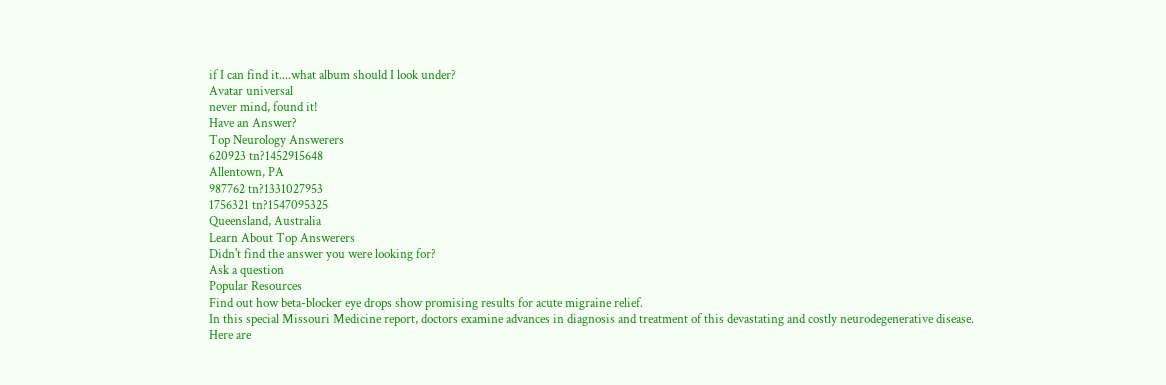if I can find it....what album should I look under?
Avatar universal
never mind, found it!
Have an Answer?
Top Neurology Answerers
620923 tn?1452915648
Allentown, PA
987762 tn?1331027953
1756321 tn?1547095325
Queensland, Australia
Learn About Top Answerers
Didn't find the answer you were looking for?
Ask a question
Popular Resources
Find out how beta-blocker eye drops show promising results for acute migraine relief.
In this special Missouri Medicine report, doctors examine advances in diagnosis and treatment of this devastating and costly neurodegenerative disease.
Here are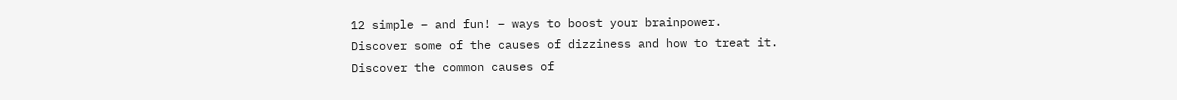12 simple – and fun! – ways to boost your brainpower.
Discover some of the causes of dizziness and how to treat it.
Discover the common causes of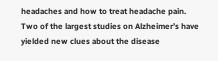headaches and how to treat headache pain.
Two of the largest studies on Alzheimer’s have yielded new clues about the disease